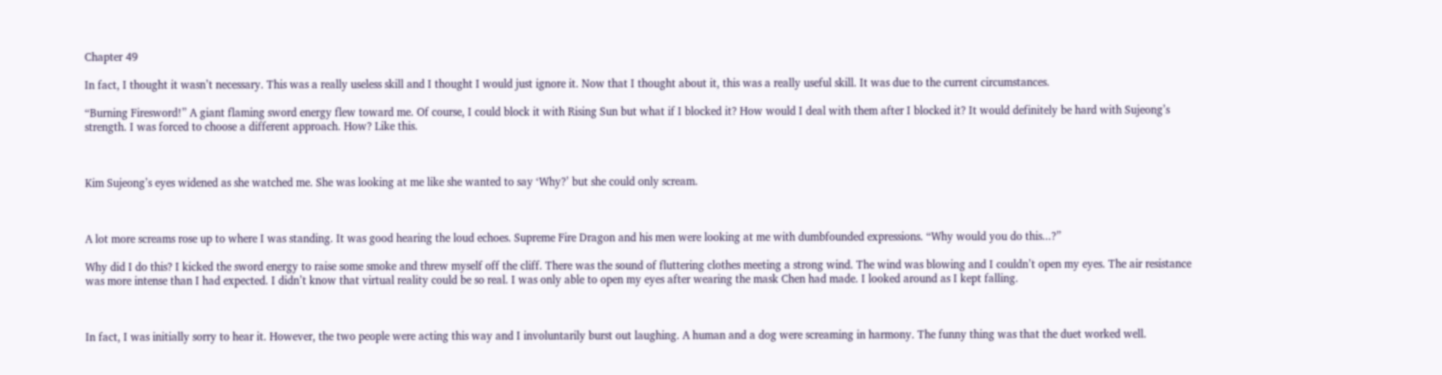Chapter 49

In fact, I thought it wasn’t necessary. This was a really useless skill and I thought I would just ignore it. Now that I thought about it, this was a really useful skill. It was due to the current circumstances.

“Burning Firesword!” A giant flaming sword energy flew toward me. Of course, I could block it with Rising Sun but what if I blocked it? How would I deal with them after I blocked it? It would definitely be hard with Sujeong’s strength. I was forced to choose a different approach. How? Like this.



Kim Sujeong’s eyes widened as she watched me. She was looking at me like she wanted to say ‘Why?’ but she could only scream.



A lot more screams rose up to where I was standing. It was good hearing the loud echoes. Supreme Fire Dragon and his men were looking at me with dumbfounded expressions. “Why would you do this...?”

Why did I do this? I kicked the sword energy to raise some smoke and threw myself off the cliff. There was the sound of fluttering clothes meeting a strong wind. The wind was blowing and I couldn’t open my eyes. The air resistance was more intense than I had expected. I didn’t know that virtual reality could be so real. I was only able to open my eyes after wearing the mask Chen had made. I looked around as I kept falling.



In fact, I was initially sorry to hear it. However, the two people were acting this way and I involuntarily burst out laughing. A human and a dog were screaming in harmony. The funny thing was that the duet worked well.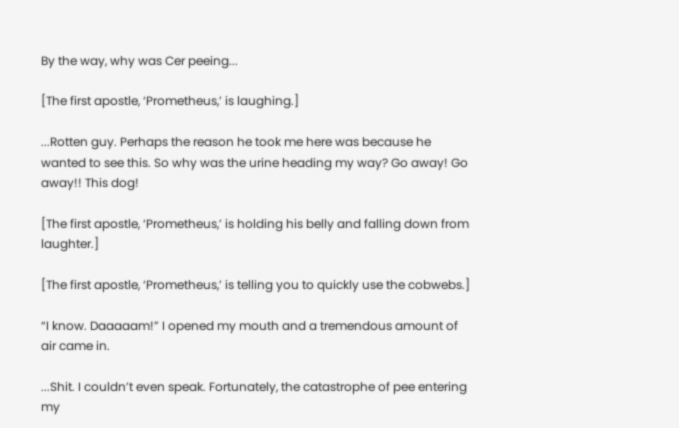By the way, why was Cer peeing...

[The first apostle, ‘Prometheus,’ is laughing.]

...Rotten guy. Perhaps the reason he took me here was because he wanted to see this. So why was the urine heading my way? Go away! Go away!! This dog!

[The first apostle, ‘Prometheus,’ is holding his belly and falling down from laughter.]

[The first apostle, ‘Prometheus,’ is telling you to quickly use the cobwebs.]

“I know. Daaaaam!” I opened my mouth and a tremendous amount of air came in.

...Shit. I couldn’t even speak. Fortunately, the catastrophe of pee entering my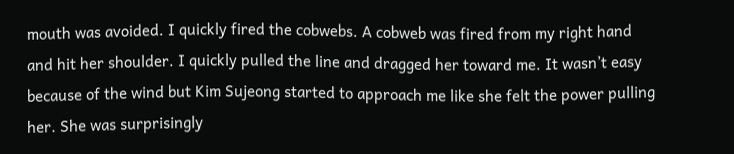mouth was avoided. I quickly fired the cobwebs. A cobweb was fired from my right hand and hit her shoulder. I quickly pulled the line and dragged her toward me. It wasn’t easy because of the wind but Kim Sujeong started to approach me like she felt the power pulling her. She was surprisingly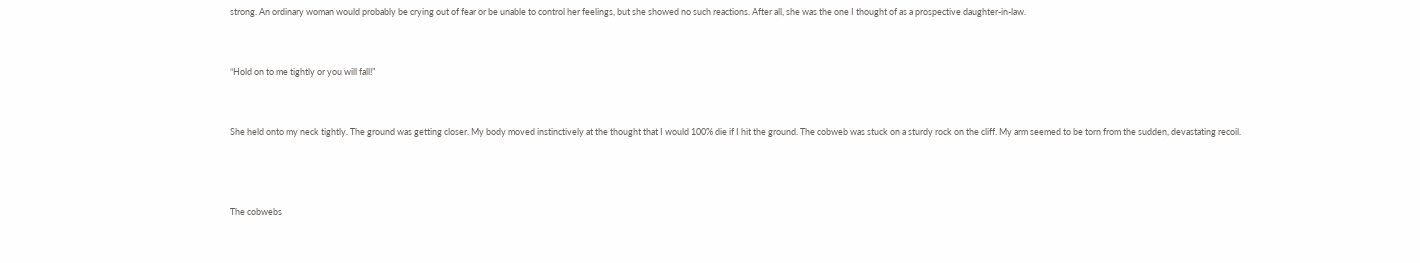strong. An ordinary woman would probably be crying out of fear or be unable to control her feelings, but she showed no such reactions. After all, she was the one I thought of as a prospective daughter-in-law.


“Hold on to me tightly or you will fall!”


She held onto my neck tightly. The ground was getting closer. My body moved instinctively at the thought that I would 100% die if I hit the ground. The cobweb was stuck on a sturdy rock on the cliff. My arm seemed to be torn from the sudden, devastating recoil.



The cobwebs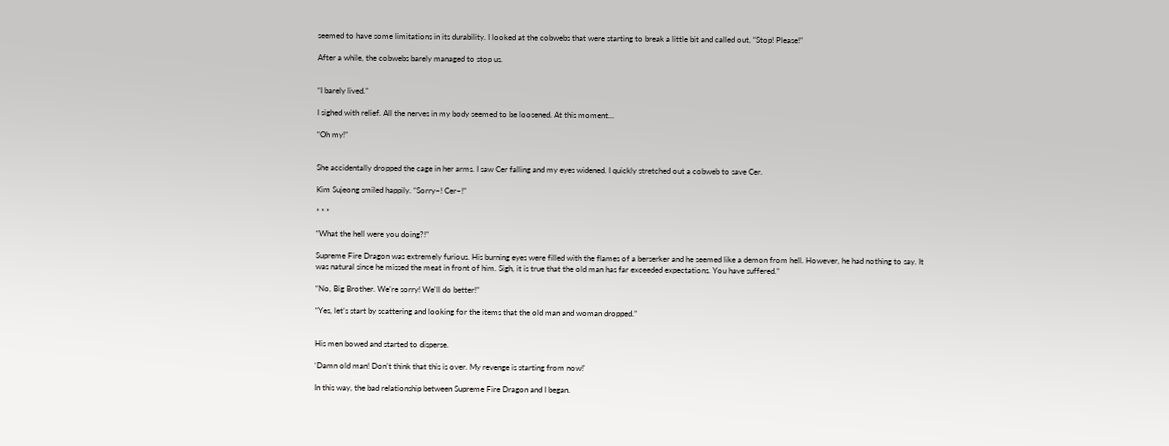seemed to have some limitations in its durability. I looked at the cobwebs that were starting to break a little bit and called out, “Stop! Please!”

After a while, the cobwebs barely managed to stop us.


“I barely lived.”

I sighed with relief. All the nerves in my body seemed to be loosened. At this moment...

“Oh my!”


She accidentally dropped the cage in her arms. I saw Cer falling and my eyes widened. I quickly stretched out a cobweb to save Cer.

Kim Sujeong smiled happily. “Sorry~! Cer~!”

* * *

“What the hell were you doing?!”

Supreme Fire Dragon was extremely furious. His burning eyes were filled with the flames of a berserker and he seemed like a demon from hell. However, he had nothing to say. It was natural since he missed the meat in front of him. Sigh, it is true that the old man has far exceeded expectations. You have suffered.”

“No, Big Brother. We’re sorry! We'll do better!”

“Yes, let’s start by scattering and looking for the items that the old man and woman dropped.”


His men bowed and started to disperse.

‘Damn old man! Don’t think that this is over. My revenge is starting from now!'

In this way, the bad relationship between Supreme Fire Dragon and I began.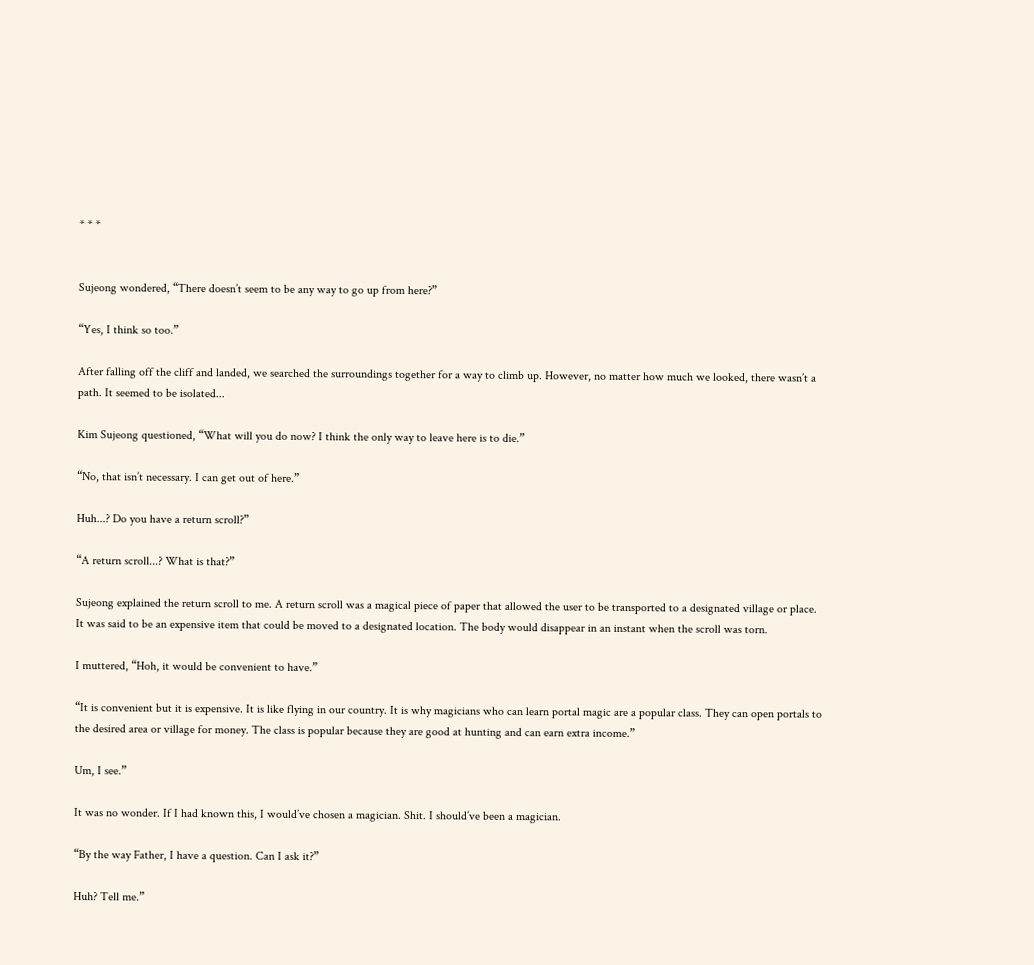* * *


Sujeong wondered, “There doesn’t seem to be any way to go up from here?”

“Yes, I think so too.”

After falling off the cliff and landed, we searched the surroundings together for a way to climb up. However, no matter how much we looked, there wasn’t a path. It seemed to be isolated...

Kim Sujeong questioned, “What will you do now? I think the only way to leave here is to die.”

“No, that isn’t necessary. I can get out of here.”

Huh...? Do you have a return scroll?”

“A return scroll...? What is that?”

Sujeong explained the return scroll to me. A return scroll was a magical piece of paper that allowed the user to be transported to a designated village or place. It was said to be an expensive item that could be moved to a designated location. The body would disappear in an instant when the scroll was torn.

I muttered, “Hoh, it would be convenient to have.”

“It is convenient but it is expensive. It is like flying in our country. It is why magicians who can learn portal magic are a popular class. They can open portals to the desired area or village for money. The class is popular because they are good at hunting and can earn extra income.”

Um, I see.”

It was no wonder. If I had known this, I would’ve chosen a magician. Shit. I should’ve been a magician.

“By the way Father, I have a question. Can I ask it?”

Huh? Tell me.”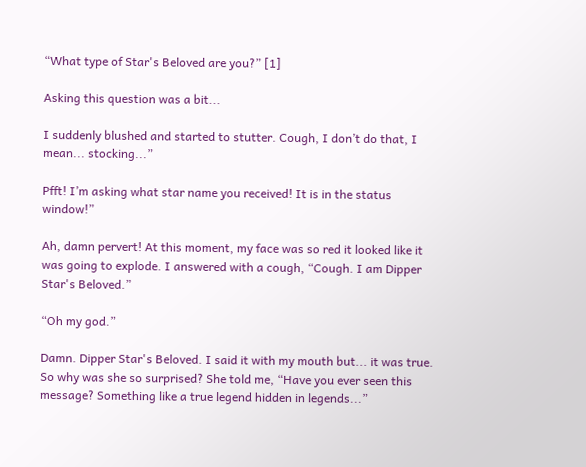“What type of Star's Beloved are you?” [1]

Asking this question was a bit...

I suddenly blushed and started to stutter. Cough, I don’t do that, I mean... stocking...”

Pfft! I’m asking what star name you received! It is in the status window!”

Ah, damn pervert! At this moment, my face was so red it looked like it was going to explode. I answered with a cough, “Cough. I am Dipper Star's Beloved.”

“Oh my god.”

Damn. Dipper Star's Beloved. I said it with my mouth but... it was true. So why was she so surprised? She told me, “Have you ever seen this message? Something like a true legend hidden in legends...”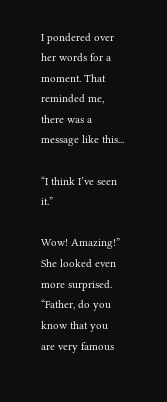I pondered over her words for a moment. That reminded me, there was a message like this...

“I think I’ve seen it.”

Wow! Amazing!” She looked even more surprised. “Father, do you know that you are very famous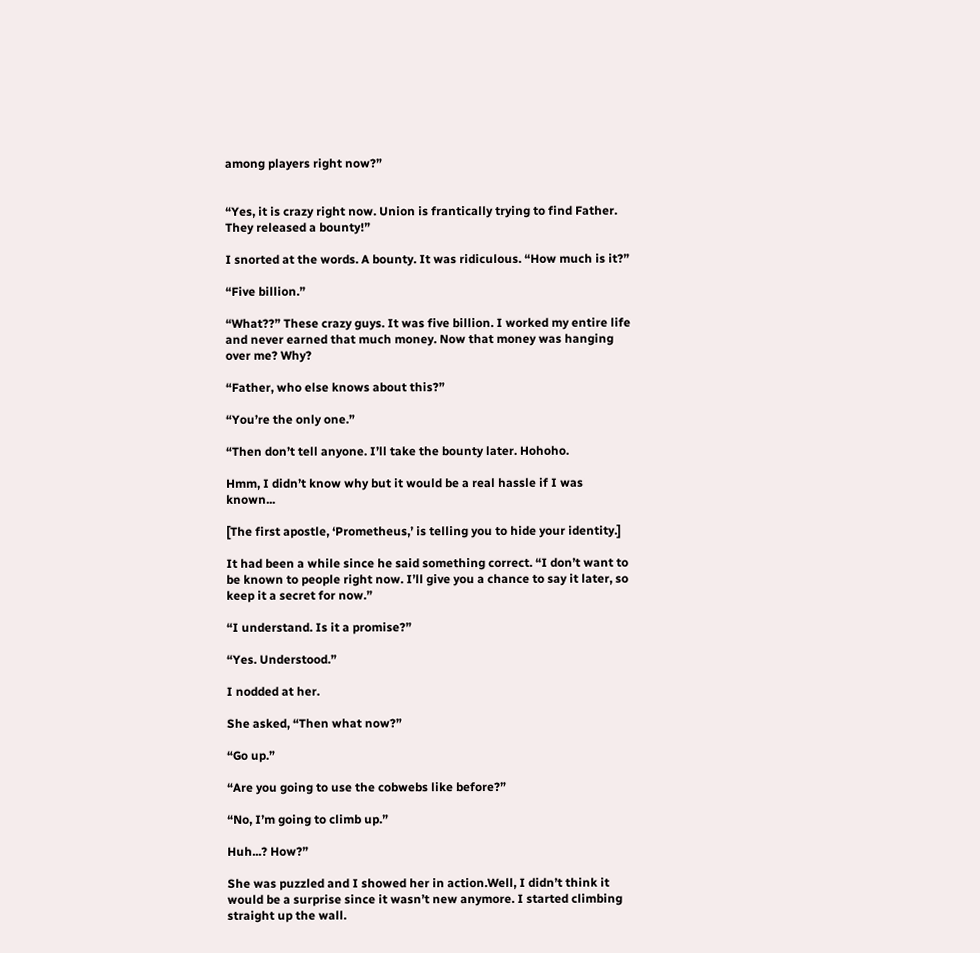among players right now?”


“Yes, it is crazy right now. Union is frantically trying to find Father. They released a bounty!”

I snorted at the words. A bounty. It was ridiculous. “How much is it?”

“Five billion.”

“What??” These crazy guys. It was five billion. I worked my entire life and never earned that much money. Now that money was hanging over me? Why?

“Father, who else knows about this?”

“You’re the only one.”

“Then don’t tell anyone. I’ll take the bounty later. Hohoho.

Hmm, I didn’t know why but it would be a real hassle if I was known...

[The first apostle, ‘Prometheus,’ is telling you to hide your identity.]

It had been a while since he said something correct. “I don’t want to be known to people right now. I’ll give you a chance to say it later, so keep it a secret for now.”

“I understand. Is it a promise?”

“Yes. Understood.”

I nodded at her.

She asked, “Then what now?”

“Go up.”

“Are you going to use the cobwebs like before?”

“No, I’m going to climb up.”

Huh...? How?”

She was puzzled and I showed her in action.Well, I didn’t think it would be a surprise since it wasn’t new anymore. I started climbing straight up the wall.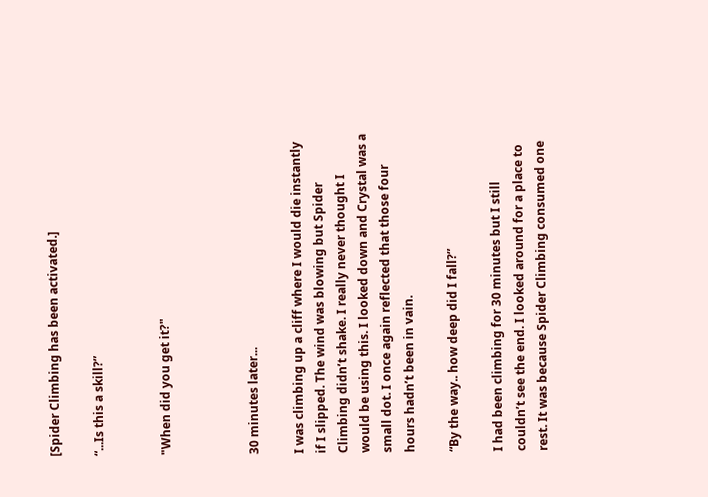[Spider Climbing has been activated.]

“...Is this a skill?”


"When did you get it?"



30 minutes later...

I was climbing up a cliff where I would die instantly if I slipped. The wind was blowing but Spider Climbing didn’t shake. I really never thought I would be using this. I looked down and Crystal was a small dot. I once again reflected that those four hours hadn’t been in vain.

“By the way.. how deep did I fall?”

I had been climbing for 30 minutes but I still couldn’t see the end. I looked around for a place to rest. It was because Spider Climbing consumed one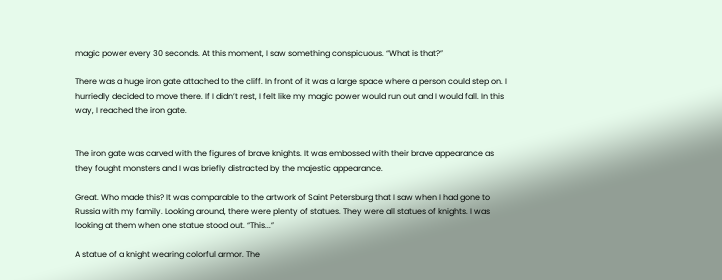magic power every 30 seconds. At this moment, I saw something conspicuous. “What is that?”

There was a huge iron gate attached to the cliff. In front of it was a large space where a person could step on. I hurriedly decided to move there. If I didn’t rest, I felt like my magic power would run out and I would fall. In this way, I reached the iron gate.


The iron gate was carved with the figures of brave knights. It was embossed with their brave appearance as they fought monsters and I was briefly distracted by the majestic appearance.

Great. Who made this? It was comparable to the artwork of Saint Petersburg that I saw when I had gone to Russia with my family. Looking around, there were plenty of statues. They were all statues of knights. I was looking at them when one statue stood out. “This...”

A statue of a knight wearing colorful armor. The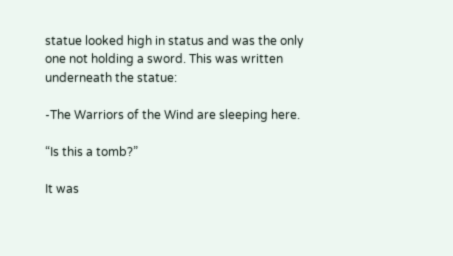statue looked high in status and was the only one not holding a sword. This was written underneath the statue:

-The Warriors of the Wind are sleeping here.

“Is this a tomb?”

It was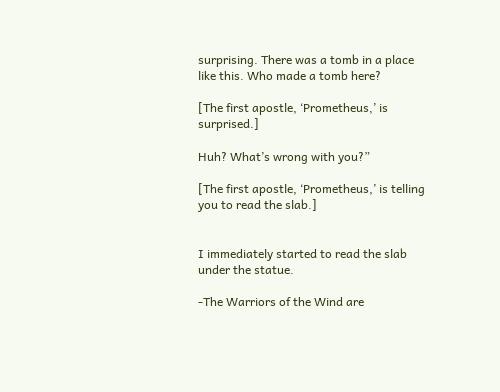surprising. There was a tomb in a place like this. Who made a tomb here?

[The first apostle, ‘Prometheus,’ is surprised.]

Huh? What’s wrong with you?”

[The first apostle, ‘Prometheus,’ is telling you to read the slab.]


I immediately started to read the slab under the statue.

-The Warriors of the Wind are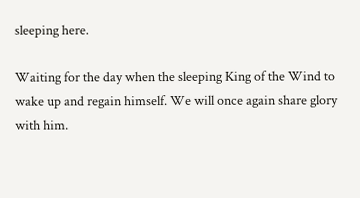sleeping here.

Waiting for the day when the sleeping King of the Wind to wake up and regain himself. We will once again share glory with him.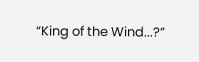“King of the Wind...?”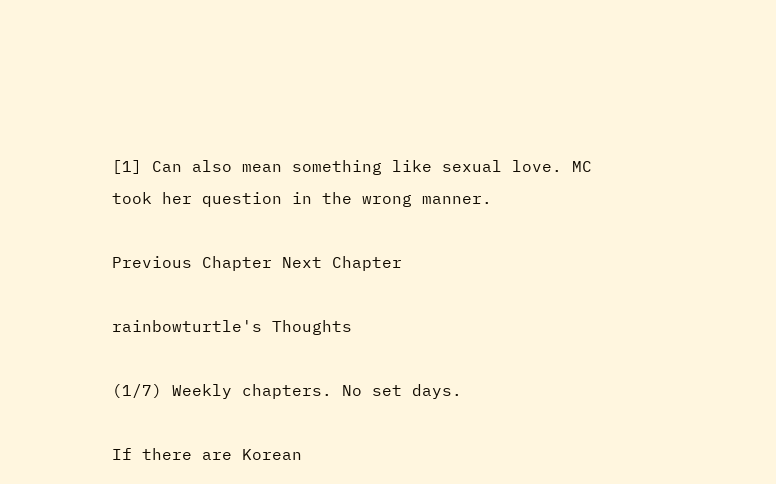[1] Can also mean something like sexual love. MC took her question in the wrong manner.

Previous Chapter Next Chapter

rainbowturtle's Thoughts

(1/7) Weekly chapters. No set days.

If there are Korean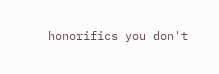honorifics you don't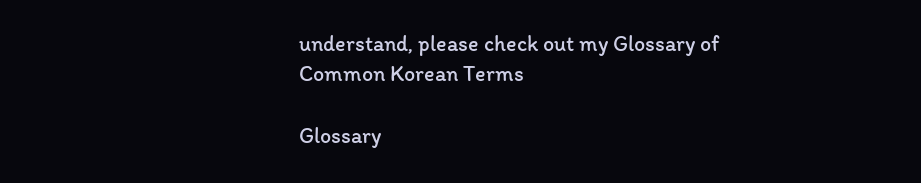understand, please check out my Glossary of Common Korean Terms

Glossary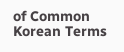of Common Korean Terms